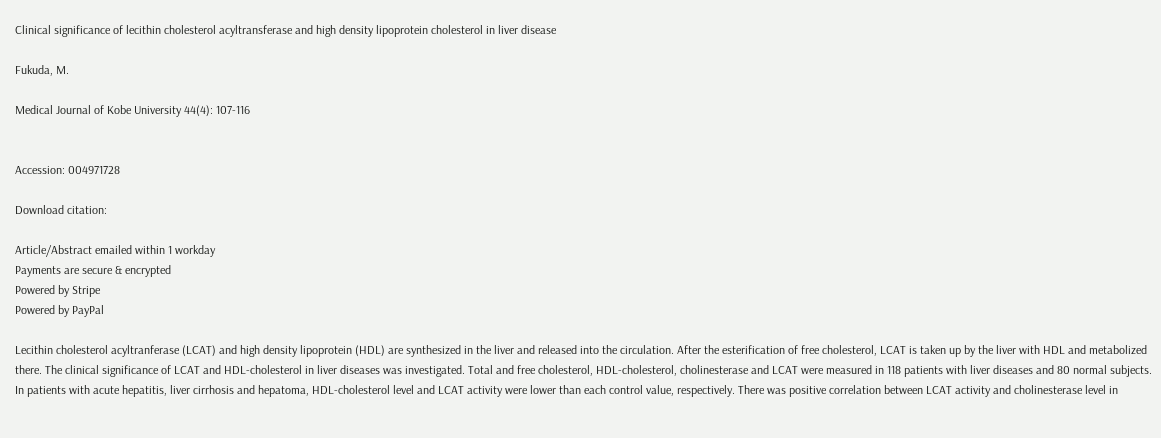Clinical significance of lecithin cholesterol acyltransferase and high density lipoprotein cholesterol in liver disease

Fukuda, M.

Medical Journal of Kobe University 44(4): 107-116


Accession: 004971728

Download citation:

Article/Abstract emailed within 1 workday
Payments are secure & encrypted
Powered by Stripe
Powered by PayPal

Lecithin cholesterol acyltranferase (LCAT) and high density lipoprotein (HDL) are synthesized in the liver and released into the circulation. After the esterification of free cholesterol, LCAT is taken up by the liver with HDL and metabolized there. The clinical significance of LCAT and HDL-cholesterol in liver diseases was investigated. Total and free cholesterol, HDL-cholesterol, cholinesterase and LCAT were measured in 118 patients with liver diseases and 80 normal subjects. In patients with acute hepatitis, liver cirrhosis and hepatoma, HDL-cholesterol level and LCAT activity were lower than each control value, respectively. There was positive correlation between LCAT activity and cholinesterase level in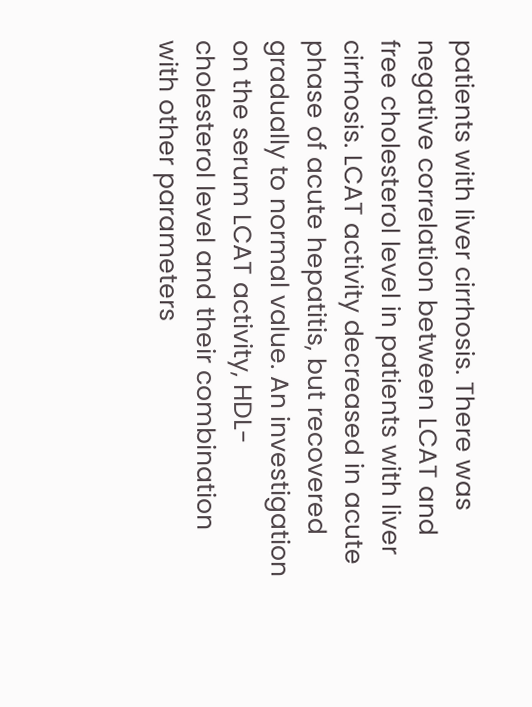patients with liver cirrhosis. There was negative correlation between LCAT and free cholesterol level in patients with liver cirrhosis. LCAT activity decreased in acute phase of acute hepatitis, but recovered gradually to normal value. An investigation on the serum LCAT activity, HDL-cholesterol level and their combination with other parameters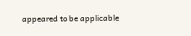appeared to be applicable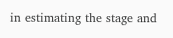in estimating the stage and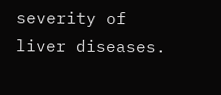severity of liver diseases.